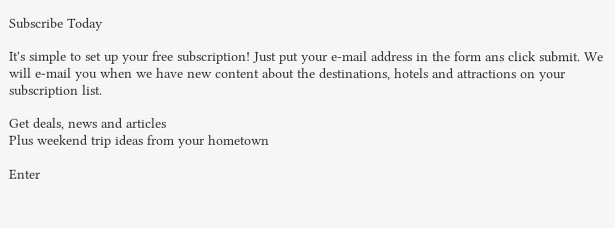Subscribe Today

It's simple to set up your free subscription! Just put your e-mail address in the form ans click submit. We will e-mail you when we have new content about the destinations, hotels and attractions on your subscription list.

Get deals, news and articles
Plus weekend trip ideas from your hometown

Enter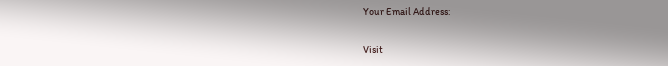Your Email Address:

Visit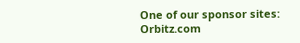One of our sponsor sites: Orbitz.com